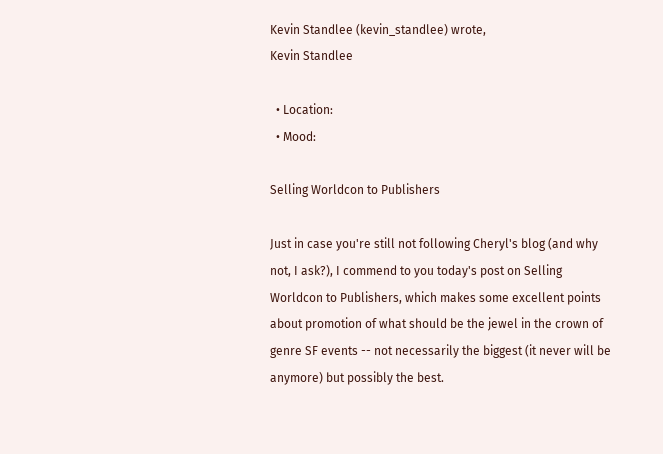Kevin Standlee (kevin_standlee) wrote,
Kevin Standlee

  • Location:
  • Mood:

Selling Worldcon to Publishers

Just in case you're still not following Cheryl's blog (and why not, I ask?), I commend to you today's post on Selling Worldcon to Publishers, which makes some excellent points about promotion of what should be the jewel in the crown of genre SF events -- not necessarily the biggest (it never will be anymore) but possibly the best.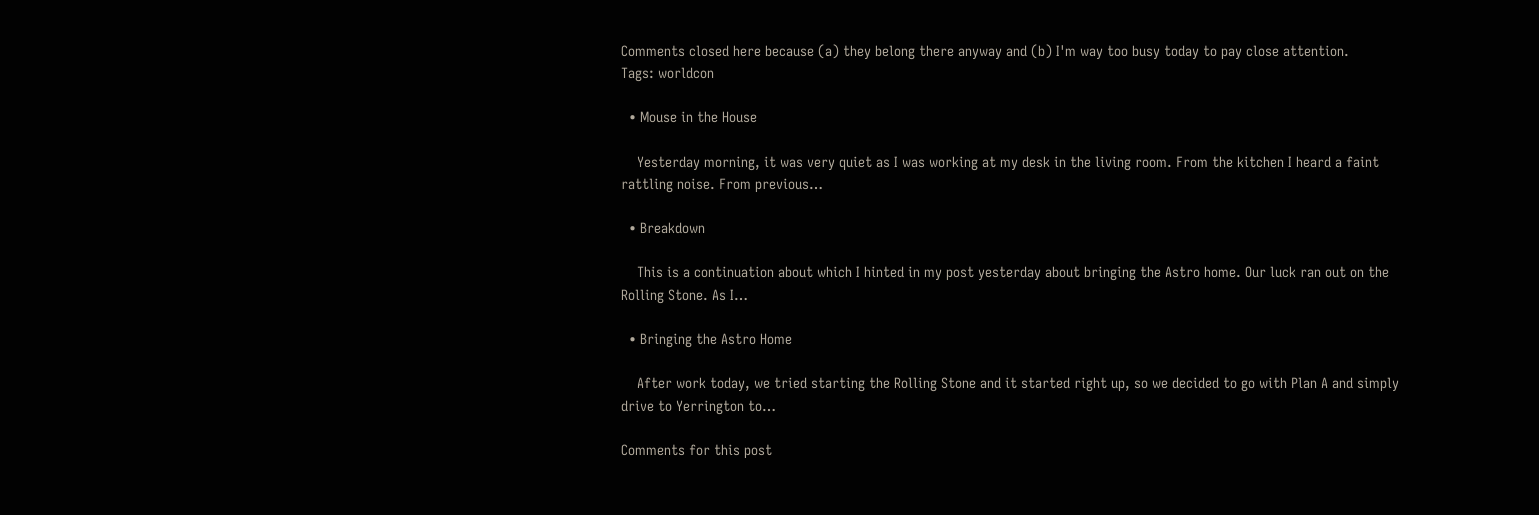Comments closed here because (a) they belong there anyway and (b) I'm way too busy today to pay close attention.
Tags: worldcon

  • Mouse in the House

    Yesterday morning, it was very quiet as I was working at my desk in the living room. From the kitchen I heard a faint rattling noise. From previous…

  • Breakdown

    This is a continuation about which I hinted in my post yesterday about bringing the Astro home. Our luck ran out on the Rolling Stone. As I…

  • Bringing the Astro Home

    After work today, we tried starting the Rolling Stone and it started right up, so we decided to go with Plan A and simply drive to Yerrington to…

Comments for this post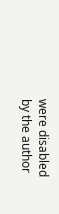were disabled by the author